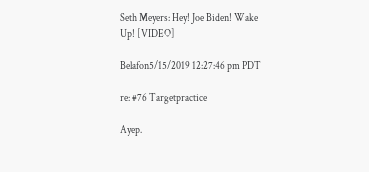Seth Meyers: Hey! Joe Biden! Wake Up! [VIDEO]

Belafon5/15/2019 12:27:46 pm PDT

re: #76 Targetpractice

Ayep.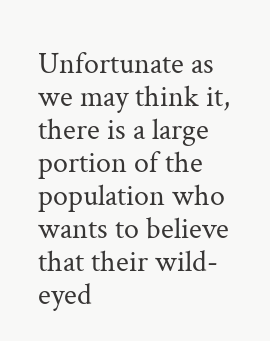Unfortunate as we may think it, there is a large portion of the population who wants to believe that their wild-eyed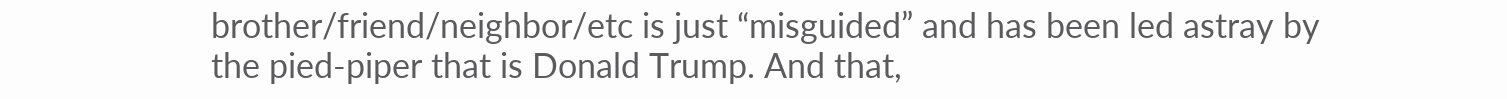brother/friend/neighbor/etc is just “misguided” and has been led astray by the pied-piper that is Donald Trump. And that,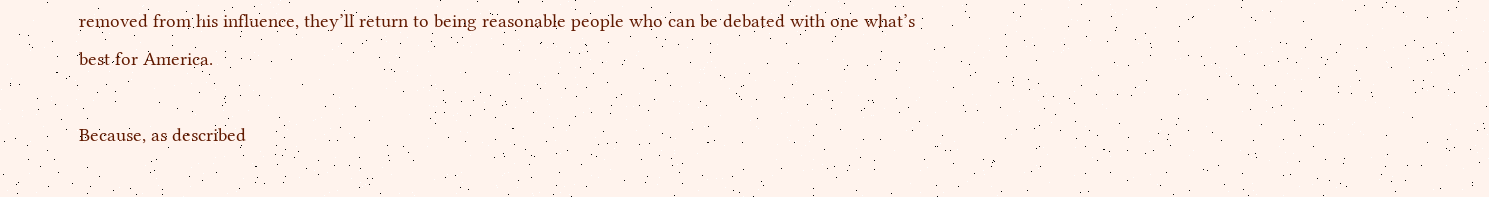removed from his influence, they’ll return to being reasonable people who can be debated with one what’s best for America.

Because, as described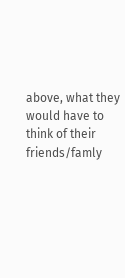above, what they would have to think of their friends/famly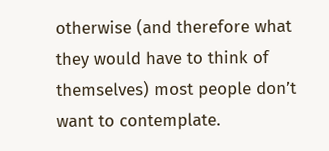otherwise (and therefore what they would have to think of themselves) most people don’t want to contemplate.